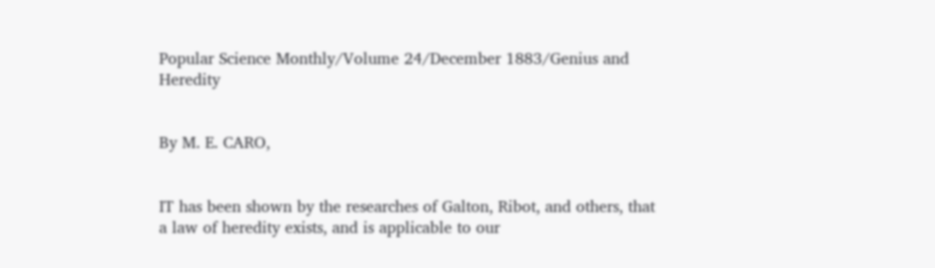Popular Science Monthly/Volume 24/December 1883/Genius and Heredity


By M. E. CARO,


IT has been shown by the researches of Galton, Ribot, and others, that a law of heredity exists, and is applicable to our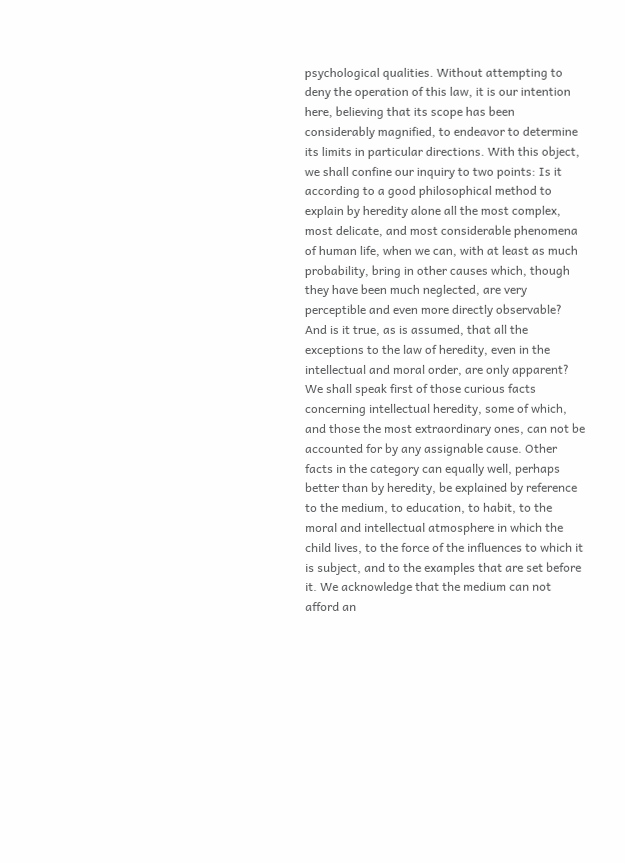psychological qualities. Without attempting to deny the operation of this law, it is our intention here, believing that its scope has been considerably magnified, to endeavor to determine its limits in particular directions. With this object, we shall confine our inquiry to two points: Is it according to a good philosophical method to explain by heredity alone all the most complex, most delicate, and most considerable phenomena of human life, when we can, with at least as much probability, bring in other causes which, though they have been much neglected, are very perceptible and even more directly observable? And is it true, as is assumed, that all the exceptions to the law of heredity, even in the intellectual and moral order, are only apparent? We shall speak first of those curious facts concerning intellectual heredity, some of which, and those the most extraordinary ones, can not be accounted for by any assignable cause. Other facts in the category can equally well, perhaps better than by heredity, be explained by reference to the medium, to education, to habit, to the moral and intellectual atmosphere in which the child lives, to the force of the influences to which it is subject, and to the examples that are set before it. We acknowledge that the medium can not afford an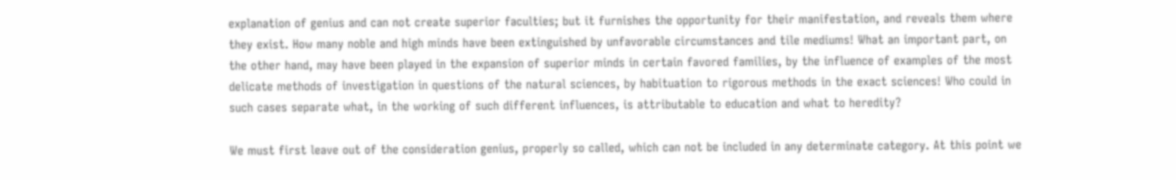explanation of genius and can not create superior faculties; but it furnishes the opportunity for their manifestation, and reveals them where they exist. How many noble and high minds have been extinguished by unfavorable circumstances and tile mediums! What an important part, on the other hand, may have been played in the expansion of superior minds in certain favored families, by the influence of examples of the most delicate methods of investigation in questions of the natural sciences, by habituation to rigorous methods in the exact sciences! Who could in such cases separate what, in the working of such different influences, is attributable to education and what to heredity?

We must first leave out of the consideration genius, properly so called, which can not be included in any determinate category. At this point we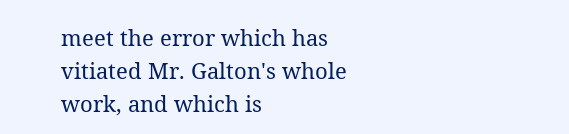meet the error which has vitiated Mr. Galton's whole work, and which is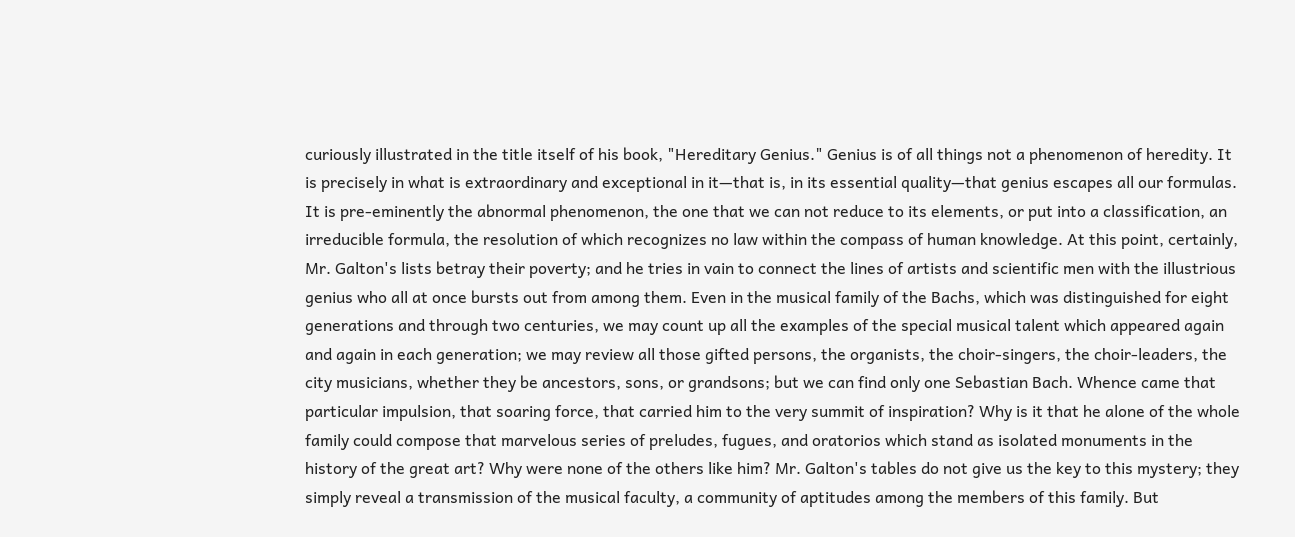curiously illustrated in the title itself of his book, "Hereditary Genius." Genius is of all things not a phenomenon of heredity. It is precisely in what is extraordinary and exceptional in it—that is, in its essential quality—that genius escapes all our formulas. It is pre-eminently the abnormal phenomenon, the one that we can not reduce to its elements, or put into a classification, an irreducible formula, the resolution of which recognizes no law within the compass of human knowledge. At this point, certainly, Mr. Galton's lists betray their poverty; and he tries in vain to connect the lines of artists and scientific men with the illustrious genius who all at once bursts out from among them. Even in the musical family of the Bachs, which was distinguished for eight generations and through two centuries, we may count up all the examples of the special musical talent which appeared again and again in each generation; we may review all those gifted persons, the organists, the choir-singers, the choir-leaders, the city musicians, whether they be ancestors, sons, or grandsons; but we can find only one Sebastian Bach. Whence came that particular impulsion, that soaring force, that carried him to the very summit of inspiration? Why is it that he alone of the whole family could compose that marvelous series of preludes, fugues, and oratorios which stand as isolated monuments in the history of the great art? Why were none of the others like him? Mr. Galton's tables do not give us the key to this mystery; they simply reveal a transmission of the musical faculty, a community of aptitudes among the members of this family. But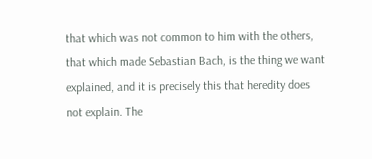that which was not common to him with the others, that which made Sebastian Bach, is the thing we want explained, and it is precisely this that heredity does not explain. The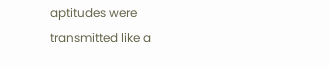aptitudes were transmitted like a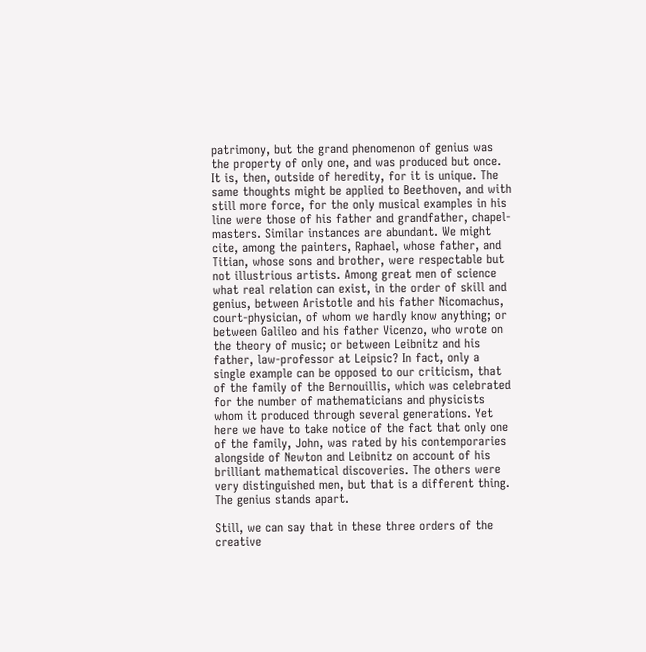patrimony, but the grand phenomenon of genius was the property of only one, and was produced but once. It is, then, outside of heredity, for it is unique. The same thoughts might be applied to Beethoven, and with still more force, for the only musical examples in his line were those of his father and grandfather, chapel-masters. Similar instances are abundant. We might cite, among the painters, Raphael, whose father, and Titian, whose sons and brother, were respectable but not illustrious artists. Among great men of science what real relation can exist, in the order of skill and genius, between Aristotle and his father Nicomachus, court-physician, of whom we hardly know anything; or between Galileo and his father Vicenzo, who wrote on the theory of music; or between Leibnitz and his father, law-professor at Leipsic? In fact, only a single example can be opposed to our criticism, that of the family of the Bernouillis, which was celebrated for the number of mathematicians and physicists whom it produced through several generations. Yet here we have to take notice of the fact that only one of the family, John, was rated by his contemporaries alongside of Newton and Leibnitz on account of his brilliant mathematical discoveries. The others were very distinguished men, but that is a different thing. The genius stands apart.

Still, we can say that in these three orders of the creative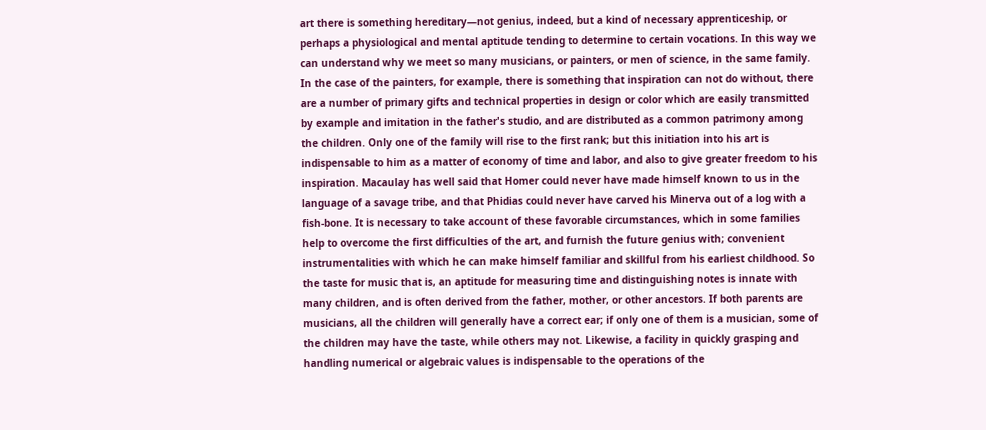art there is something hereditary—not genius, indeed, but a kind of necessary apprenticeship, or perhaps a physiological and mental aptitude tending to determine to certain vocations. In this way we can understand why we meet so many musicians, or painters, or men of science, in the same family. In the case of the painters, for example, there is something that inspiration can not do without, there are a number of primary gifts and technical properties in design or color which are easily transmitted by example and imitation in the father's studio, and are distributed as a common patrimony among the children. Only one of the family will rise to the first rank; but this initiation into his art is indispensable to him as a matter of economy of time and labor, and also to give greater freedom to his inspiration. Macaulay has well said that Homer could never have made himself known to us in the language of a savage tribe, and that Phidias could never have carved his Minerva out of a log with a fish-bone. It is necessary to take account of these favorable circumstances, which in some families help to overcome the first difficulties of the art, and furnish the future genius with; convenient instrumentalities with which he can make himself familiar and skillful from his earliest childhood. So the taste for music that is, an aptitude for measuring time and distinguishing notes is innate with many children, and is often derived from the father, mother, or other ancestors. If both parents are musicians, all the children will generally have a correct ear; if only one of them is a musician, some of the children may have the taste, while others may not. Likewise, a facility in quickly grasping and handling numerical or algebraic values is indispensable to the operations of the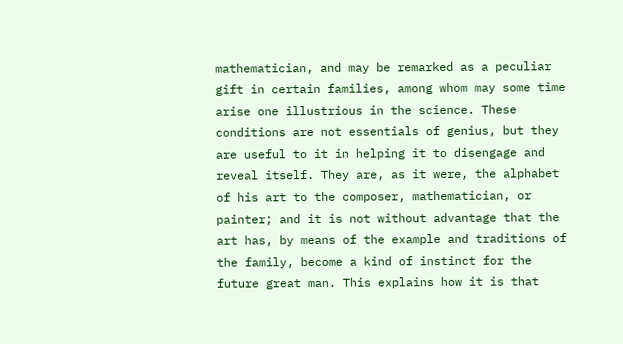mathematician, and may be remarked as a peculiar gift in certain families, among whom may some time arise one illustrious in the science. These conditions are not essentials of genius, but they are useful to it in helping it to disengage and reveal itself. They are, as it were, the alphabet of his art to the composer, mathematician, or painter; and it is not without advantage that the art has, by means of the example and traditions of the family, become a kind of instinct for the future great man. This explains how it is that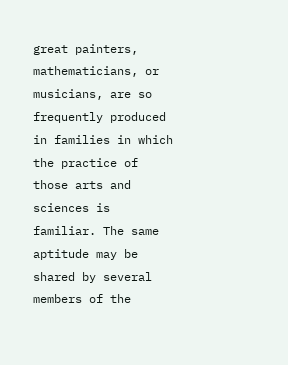great painters, mathematicians, or musicians, are so frequently produced in families in which the practice of those arts and sciences is familiar. The same aptitude may be shared by several members of the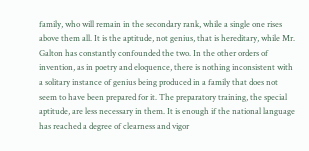family, who will remain in the secondary rank, while a single one rises above them all. It is the aptitude, not genius, that is hereditary, while Mr. Galton has constantly confounded the two. In the other orders of invention, as in poetry and eloquence, there is nothing inconsistent with a solitary instance of genius being produced in a family that does not seem to have been prepared for it. The preparatory training, the special aptitude, are less necessary in them. It is enough if the national language has reached a degree of clearness and vigor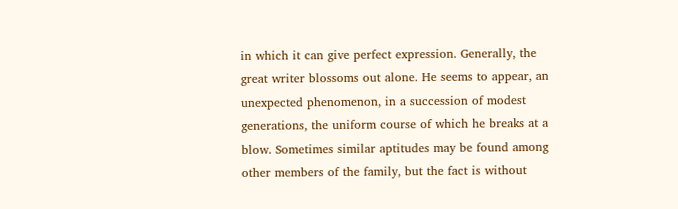in which it can give perfect expression. Generally, the great writer blossoms out alone. He seems to appear, an unexpected phenomenon, in a succession of modest generations, the uniform course of which he breaks at a blow. Sometimes similar aptitudes may be found among other members of the family, but the fact is without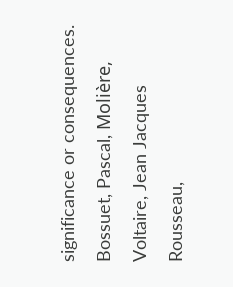significance or consequences. Bossuet, Pascal, Molière, Voltaire, Jean Jacques Rousseau,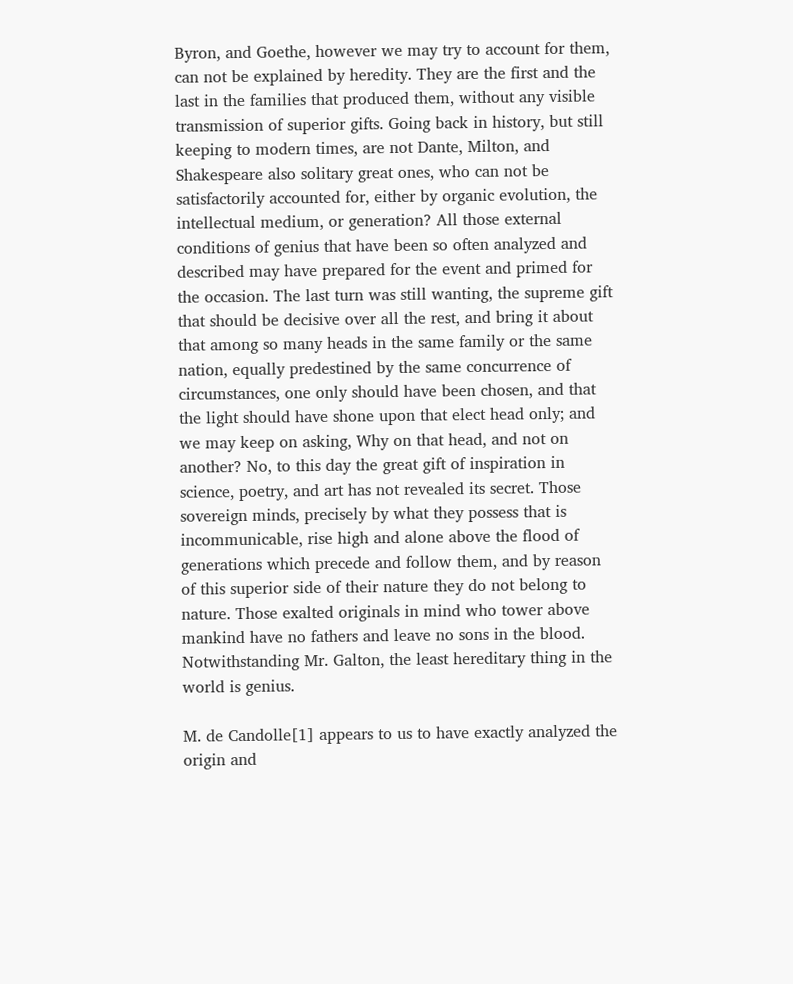Byron, and Goethe, however we may try to account for them, can not be explained by heredity. They are the first and the last in the families that produced them, without any visible transmission of superior gifts. Going back in history, but still keeping to modern times, are not Dante, Milton, and Shakespeare also solitary great ones, who can not be satisfactorily accounted for, either by organic evolution, the intellectual medium, or generation? All those external conditions of genius that have been so often analyzed and described may have prepared for the event and primed for the occasion. The last turn was still wanting, the supreme gift that should be decisive over all the rest, and bring it about that among so many heads in the same family or the same nation, equally predestined by the same concurrence of circumstances, one only should have been chosen, and that the light should have shone upon that elect head only; and we may keep on asking, Why on that head, and not on another? No, to this day the great gift of inspiration in science, poetry, and art has not revealed its secret. Those sovereign minds, precisely by what they possess that is incommunicable, rise high and alone above the flood of generations which precede and follow them, and by reason of this superior side of their nature they do not belong to nature. Those exalted originals in mind who tower above mankind have no fathers and leave no sons in the blood. Notwithstanding Mr. Galton, the least hereditary thing in the world is genius.

M. de Candolle[1] appears to us to have exactly analyzed the origin and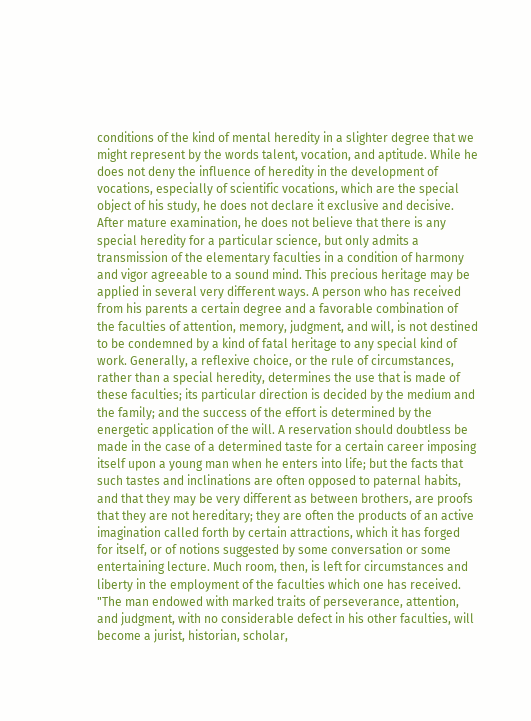conditions of the kind of mental heredity in a slighter degree that we might represent by the words talent, vocation, and aptitude. While he does not deny the influence of heredity in the development of vocations, especially of scientific vocations, which are the special object of his study, he does not declare it exclusive and decisive. After mature examination, he does not believe that there is any special heredity for a particular science, but only admits a transmission of the elementary faculties in a condition of harmony and vigor agreeable to a sound mind. This precious heritage may be applied in several very different ways. A person who has received from his parents a certain degree and a favorable combination of the faculties of attention, memory, judgment, and will, is not destined to be condemned by a kind of fatal heritage to any special kind of work. Generally, a reflexive choice, or the rule of circumstances, rather than a special heredity, determines the use that is made of these faculties; its particular direction is decided by the medium and the family; and the success of the effort is determined by the energetic application of the will. A reservation should doubtless be made in the case of a determined taste for a certain career imposing itself upon a young man when he enters into life; but the facts that such tastes and inclinations are often opposed to paternal habits, and that they may be very different as between brothers, are proofs that they are not hereditary; they are often the products of an active imagination called forth by certain attractions, which it has forged for itself, or of notions suggested by some conversation or some entertaining lecture. Much room, then, is left for circumstances and liberty in the employment of the faculties which one has received. "The man endowed with marked traits of perseverance, attention, and judgment, with no considerable defect in his other faculties, will become a jurist, historian, scholar,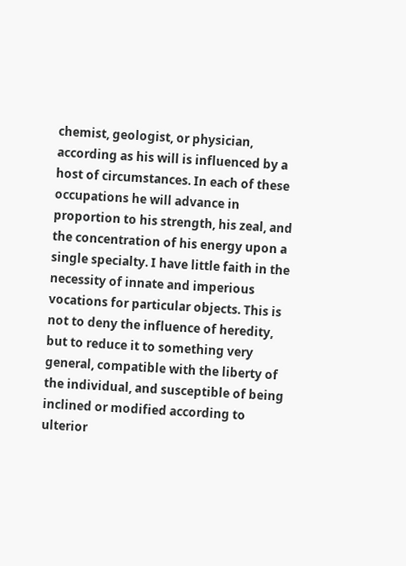chemist, geologist, or physician, according as his will is influenced by a host of circumstances. In each of these occupations he will advance in proportion to his strength, his zeal, and the concentration of his energy upon a single specialty. I have little faith in the necessity of innate and imperious vocations for particular objects. This is not to deny the influence of heredity, but to reduce it to something very general, compatible with the liberty of the individual, and susceptible of being inclined or modified according to ulterior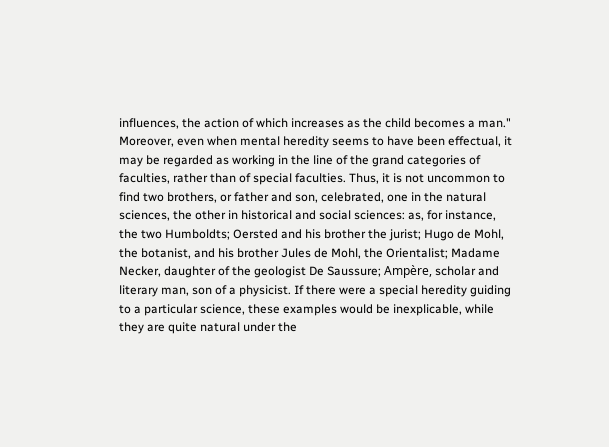influences, the action of which increases as the child becomes a man." Moreover, even when mental heredity seems to have been effectual, it may be regarded as working in the line of the grand categories of faculties, rather than of special faculties. Thus, it is not uncommon to find two brothers, or father and son, celebrated, one in the natural sciences, the other in historical and social sciences: as, for instance, the two Humboldts; Oersted and his brother the jurist; Hugo de Mohl, the botanist, and his brother Jules de Mohl, the Orientalist; Madame Necker, daughter of the geologist De Saussure; Ampère, scholar and literary man, son of a physicist. If there were a special heredity guiding to a particular science, these examples would be inexplicable, while they are quite natural under the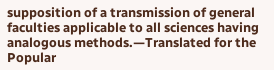supposition of a transmission of general faculties applicable to all sciences having analogous methods.—Translated for the Popular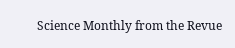Science Monthly from the Revue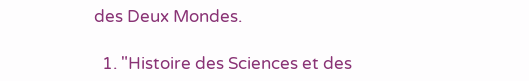des Deux Mondes.

  1. "Histoire des Sciences et des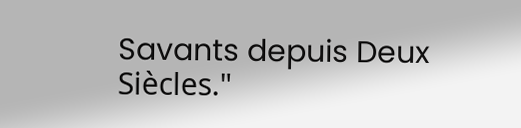Savants depuis Deux Siècles."